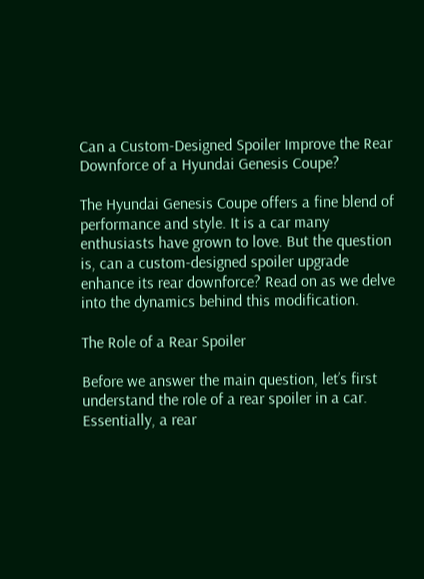Can a Custom-Designed Spoiler Improve the Rear Downforce of a Hyundai Genesis Coupe?

The Hyundai Genesis Coupe offers a fine blend of performance and style. It is a car many enthusiasts have grown to love. But the question is, can a custom-designed spoiler upgrade enhance its rear downforce? Read on as we delve into the dynamics behind this modification.

The Role of a Rear Spoiler

Before we answer the main question, let’s first understand the role of a rear spoiler in a car. Essentially, a rear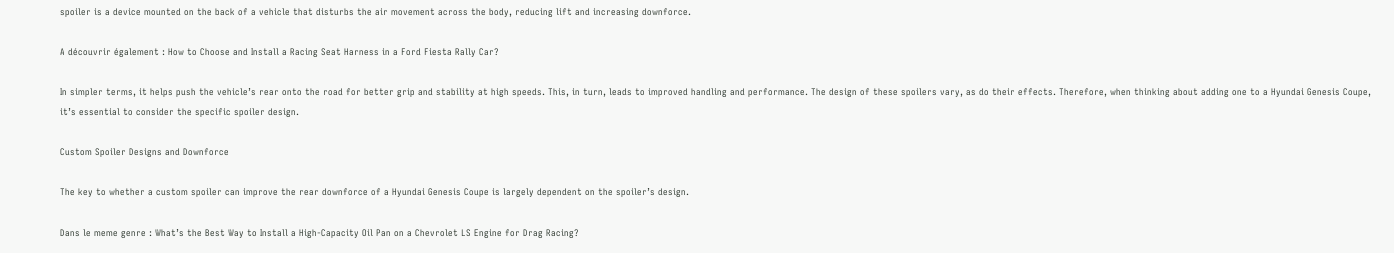spoiler is a device mounted on the back of a vehicle that disturbs the air movement across the body, reducing lift and increasing downforce.

A découvrir également : How to Choose and Install a Racing Seat Harness in a Ford Fiesta Rally Car?

In simpler terms, it helps push the vehicle’s rear onto the road for better grip and stability at high speeds. This, in turn, leads to improved handling and performance. The design of these spoilers vary, as do their effects. Therefore, when thinking about adding one to a Hyundai Genesis Coupe, it’s essential to consider the specific spoiler design.

Custom Spoiler Designs and Downforce

The key to whether a custom spoiler can improve the rear downforce of a Hyundai Genesis Coupe is largely dependent on the spoiler’s design.

Dans le meme genre : What’s the Best Way to Install a High-Capacity Oil Pan on a Chevrolet LS Engine for Drag Racing?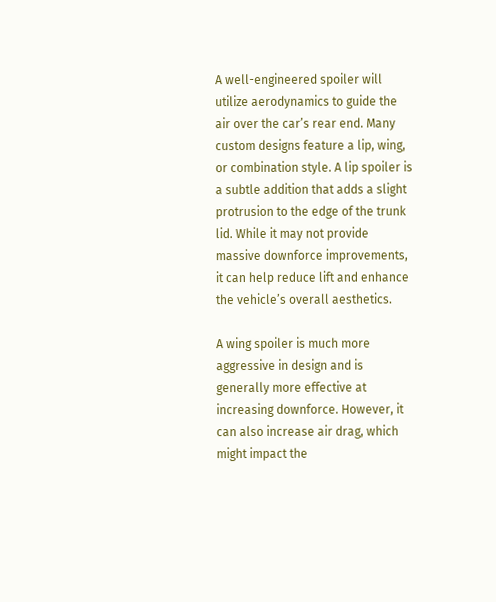A well-engineered spoiler will utilize aerodynamics to guide the air over the car’s rear end. Many custom designs feature a lip, wing, or combination style. A lip spoiler is a subtle addition that adds a slight protrusion to the edge of the trunk lid. While it may not provide massive downforce improvements, it can help reduce lift and enhance the vehicle’s overall aesthetics.

A wing spoiler is much more aggressive in design and is generally more effective at increasing downforce. However, it can also increase air drag, which might impact the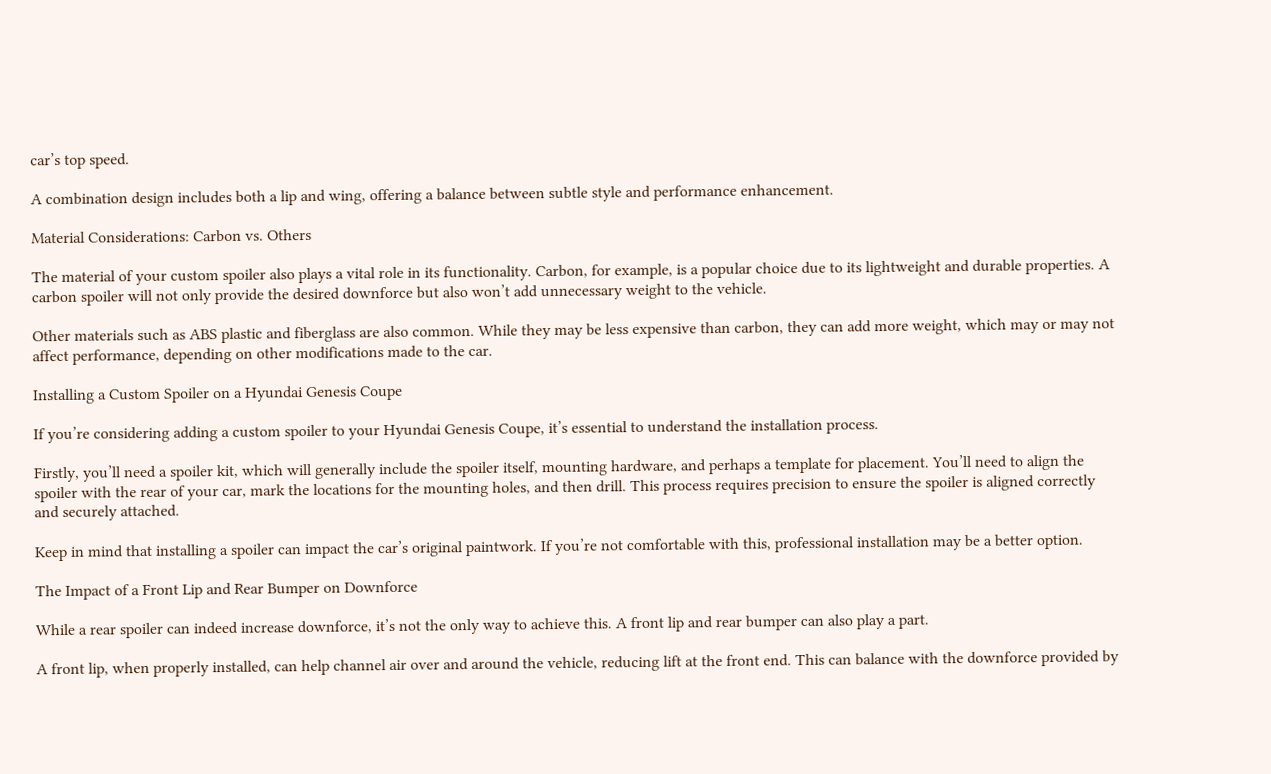car’s top speed.

A combination design includes both a lip and wing, offering a balance between subtle style and performance enhancement.

Material Considerations: Carbon vs. Others

The material of your custom spoiler also plays a vital role in its functionality. Carbon, for example, is a popular choice due to its lightweight and durable properties. A carbon spoiler will not only provide the desired downforce but also won’t add unnecessary weight to the vehicle.

Other materials such as ABS plastic and fiberglass are also common. While they may be less expensive than carbon, they can add more weight, which may or may not affect performance, depending on other modifications made to the car.

Installing a Custom Spoiler on a Hyundai Genesis Coupe

If you’re considering adding a custom spoiler to your Hyundai Genesis Coupe, it’s essential to understand the installation process.

Firstly, you’ll need a spoiler kit, which will generally include the spoiler itself, mounting hardware, and perhaps a template for placement. You’ll need to align the spoiler with the rear of your car, mark the locations for the mounting holes, and then drill. This process requires precision to ensure the spoiler is aligned correctly and securely attached.

Keep in mind that installing a spoiler can impact the car’s original paintwork. If you’re not comfortable with this, professional installation may be a better option.

The Impact of a Front Lip and Rear Bumper on Downforce

While a rear spoiler can indeed increase downforce, it’s not the only way to achieve this. A front lip and rear bumper can also play a part.

A front lip, when properly installed, can help channel air over and around the vehicle, reducing lift at the front end. This can balance with the downforce provided by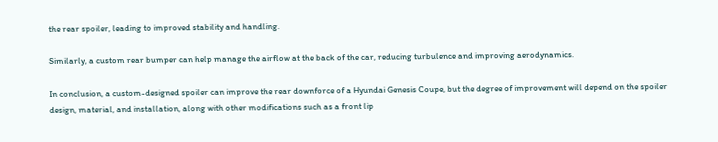the rear spoiler, leading to improved stability and handling.

Similarly, a custom rear bumper can help manage the airflow at the back of the car, reducing turbulence and improving aerodynamics.

In conclusion, a custom-designed spoiler can improve the rear downforce of a Hyundai Genesis Coupe, but the degree of improvement will depend on the spoiler design, material, and installation, along with other modifications such as a front lip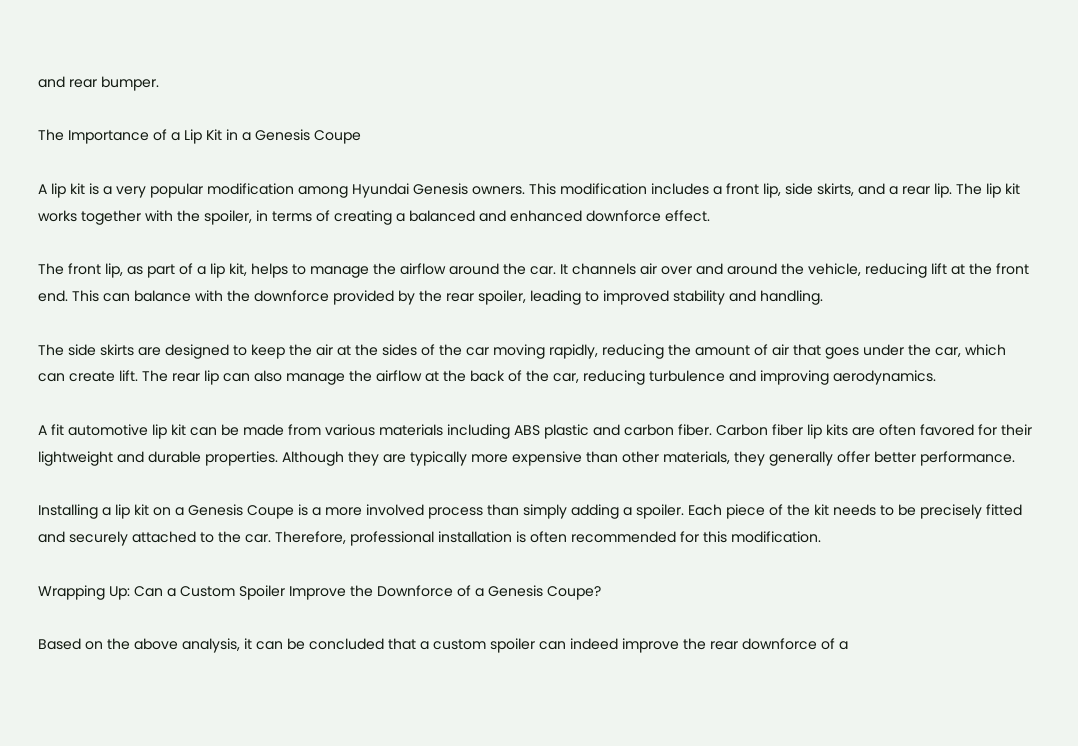and rear bumper.

The Importance of a Lip Kit in a Genesis Coupe

A lip kit is a very popular modification among Hyundai Genesis owners. This modification includes a front lip, side skirts, and a rear lip. The lip kit works together with the spoiler, in terms of creating a balanced and enhanced downforce effect.

The front lip, as part of a lip kit, helps to manage the airflow around the car. It channels air over and around the vehicle, reducing lift at the front end. This can balance with the downforce provided by the rear spoiler, leading to improved stability and handling.

The side skirts are designed to keep the air at the sides of the car moving rapidly, reducing the amount of air that goes under the car, which can create lift. The rear lip can also manage the airflow at the back of the car, reducing turbulence and improving aerodynamics.

A fit automotive lip kit can be made from various materials including ABS plastic and carbon fiber. Carbon fiber lip kits are often favored for their lightweight and durable properties. Although they are typically more expensive than other materials, they generally offer better performance.

Installing a lip kit on a Genesis Coupe is a more involved process than simply adding a spoiler. Each piece of the kit needs to be precisely fitted and securely attached to the car. Therefore, professional installation is often recommended for this modification.

Wrapping Up: Can a Custom Spoiler Improve the Downforce of a Genesis Coupe?

Based on the above analysis, it can be concluded that a custom spoiler can indeed improve the rear downforce of a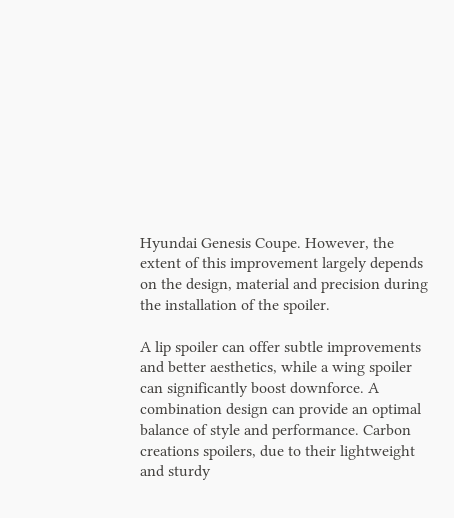Hyundai Genesis Coupe. However, the extent of this improvement largely depends on the design, material and precision during the installation of the spoiler.

A lip spoiler can offer subtle improvements and better aesthetics, while a wing spoiler can significantly boost downforce. A combination design can provide an optimal balance of style and performance. Carbon creations spoilers, due to their lightweight and sturdy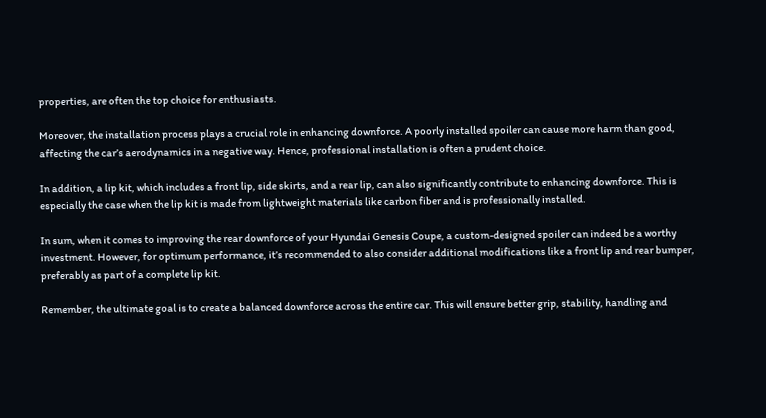properties, are often the top choice for enthusiasts.

Moreover, the installation process plays a crucial role in enhancing downforce. A poorly installed spoiler can cause more harm than good, affecting the car’s aerodynamics in a negative way. Hence, professional installation is often a prudent choice.

In addition, a lip kit, which includes a front lip, side skirts, and a rear lip, can also significantly contribute to enhancing downforce. This is especially the case when the lip kit is made from lightweight materials like carbon fiber and is professionally installed.

In sum, when it comes to improving the rear downforce of your Hyundai Genesis Coupe, a custom-designed spoiler can indeed be a worthy investment. However, for optimum performance, it’s recommended to also consider additional modifications like a front lip and rear bumper, preferably as part of a complete lip kit.

Remember, the ultimate goal is to create a balanced downforce across the entire car. This will ensure better grip, stability, handling and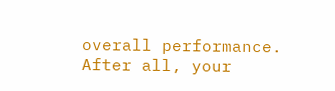overall performance. After all, your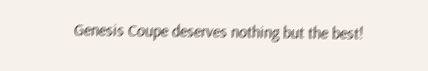Genesis Coupe deserves nothing but the best!